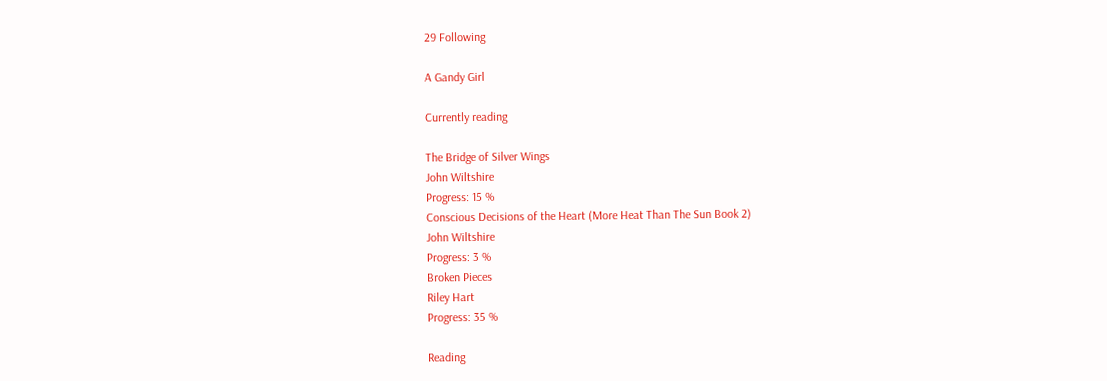29 Following

A Gandy Girl

Currently reading

The Bridge of Silver Wings
John Wiltshire
Progress: 15 %
Conscious Decisions of the Heart (More Heat Than The Sun Book 2)
John Wiltshire
Progress: 3 %
Broken Pieces
Riley Hart
Progress: 35 %

Reading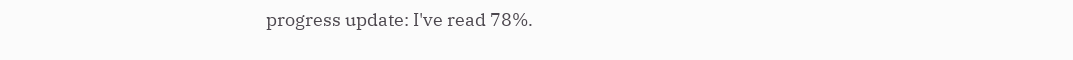progress update: I've read 78%.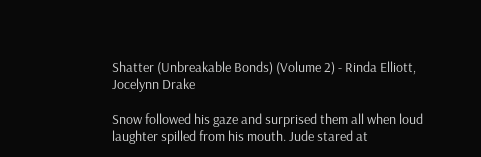Shatter (Unbreakable Bonds) (Volume 2) - Rinda Elliott, Jocelynn Drake

Snow followed his gaze and surprised them all when loud laughter spilled from his mouth. Jude stared at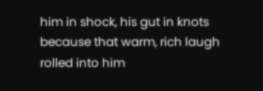him in shock, his gut in knots because that warm, rich laugh rolled into him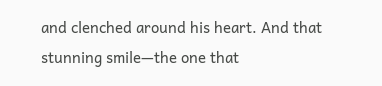and clenched around his heart. And that stunning smile—the one that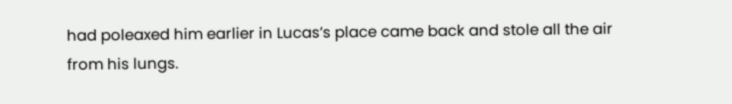had poleaxed him earlier in Lucas’s place came back and stole all the air from his lungs.